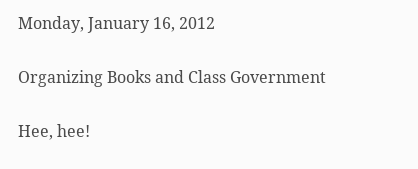Monday, January 16, 2012

Organizing Books and Class Government

Hee, hee!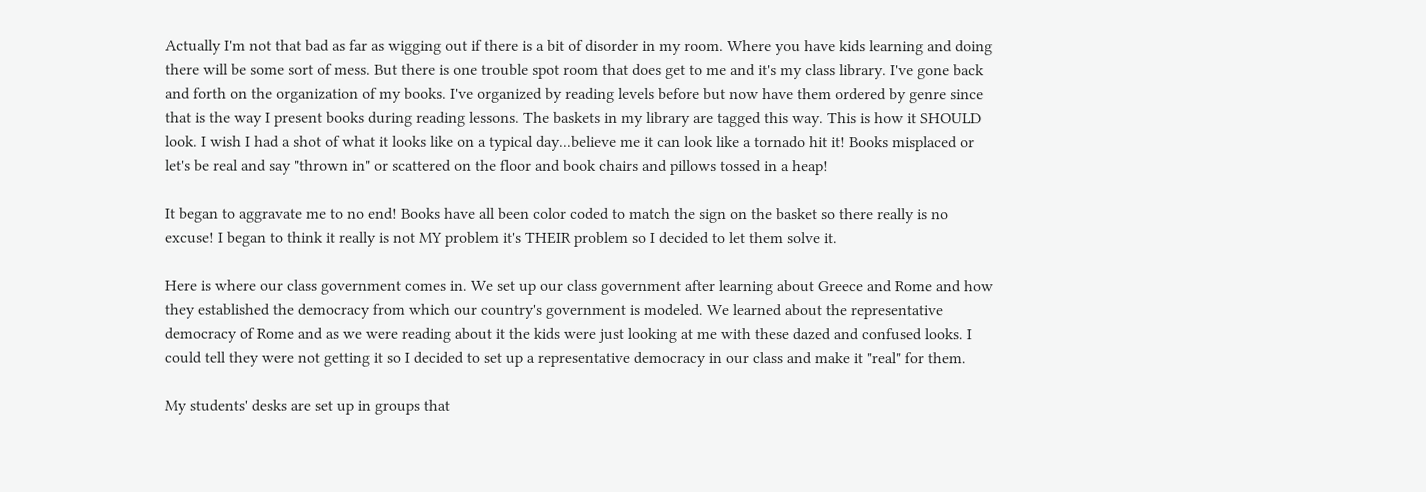Actually I'm not that bad as far as wigging out if there is a bit of disorder in my room. Where you have kids learning and doing there will be some sort of mess. But there is one trouble spot room that does get to me and it's my class library. I've gone back and forth on the organization of my books. I've organized by reading levels before but now have them ordered by genre since that is the way I present books during reading lessons. The baskets in my library are tagged this way. This is how it SHOULD look. I wish I had a shot of what it looks like on a typical day...believe me it can look like a tornado hit it! Books misplaced or let's be real and say "thrown in" or scattered on the floor and book chairs and pillows tossed in a heap!

It began to aggravate me to no end! Books have all been color coded to match the sign on the basket so there really is no excuse! I began to think it really is not MY problem it's THEIR problem so I decided to let them solve it.

Here is where our class government comes in. We set up our class government after learning about Greece and Rome and how they established the democracy from which our country's government is modeled. We learned about the representative democracy of Rome and as we were reading about it the kids were just looking at me with these dazed and confused looks. I could tell they were not getting it so I decided to set up a representative democracy in our class and make it "real" for them.

My students' desks are set up in groups that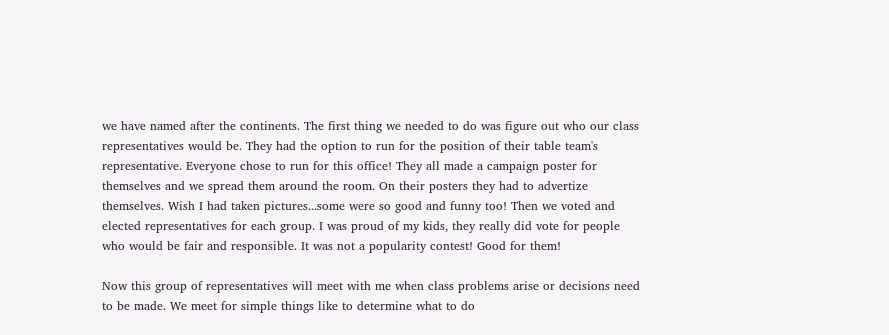we have named after the continents. The first thing we needed to do was figure out who our class representatives would be. They had the option to run for the position of their table team's representative. Everyone chose to run for this office! They all made a campaign poster for themselves and we spread them around the room. On their posters they had to advertize themselves. Wish I had taken pictures...some were so good and funny too! Then we voted and elected representatives for each group. I was proud of my kids, they really did vote for people who would be fair and responsible. It was not a popularity contest! Good for them!

Now this group of representatives will meet with me when class problems arise or decisions need to be made. We meet for simple things like to determine what to do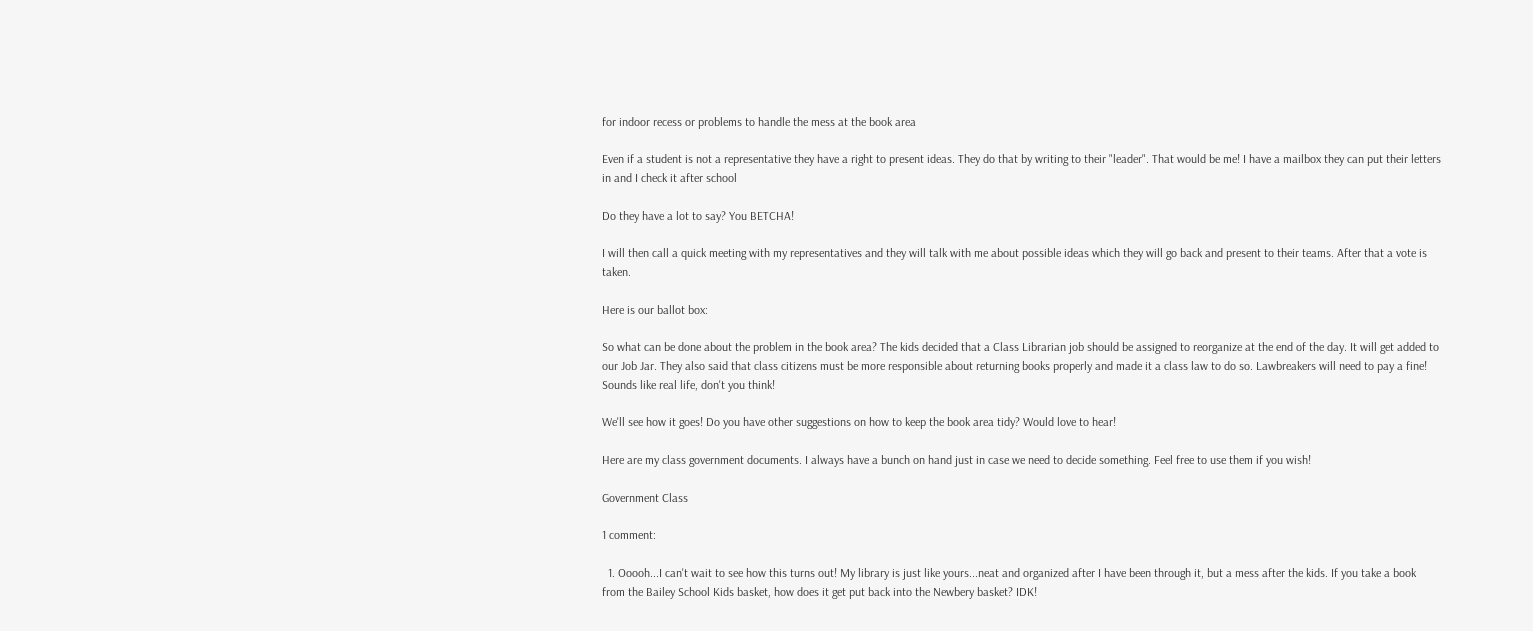for indoor recess or problems to handle the mess at the book area

Even if a student is not a representative they have a right to present ideas. They do that by writing to their "leader". That would be me! I have a mailbox they can put their letters in and I check it after school

Do they have a lot to say? You BETCHA!

I will then call a quick meeting with my representatives and they will talk with me about possible ideas which they will go back and present to their teams. After that a vote is taken.

Here is our ballot box:

So what can be done about the problem in the book area? The kids decided that a Class Librarian job should be assigned to reorganize at the end of the day. It will get added to our Job Jar. They also said that class citizens must be more responsible about returning books properly and made it a class law to do so. Lawbreakers will need to pay a fine! Sounds like real life, don't you think!

We'll see how it goes! Do you have other suggestions on how to keep the book area tidy? Would love to hear!

Here are my class government documents. I always have a bunch on hand just in case we need to decide something. Feel free to use them if you wish!

Government Class

1 comment:

  1. Ooooh...I can't wait to see how this turns out! My library is just like yours...neat and organized after I have been through it, but a mess after the kids. If you take a book from the Bailey School Kids basket, how does it get put back into the Newbery basket? IDK!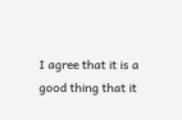I agree that it is a good thing that it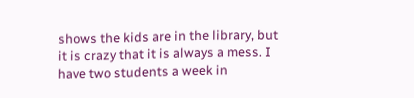shows the kids are in the library, but it is crazy that it is always a mess. I have two students a week in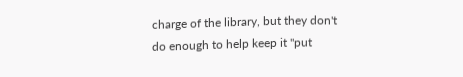charge of the library, but they don't do enough to help keep it "put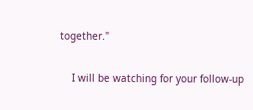together."

    I will be watching for your follow-up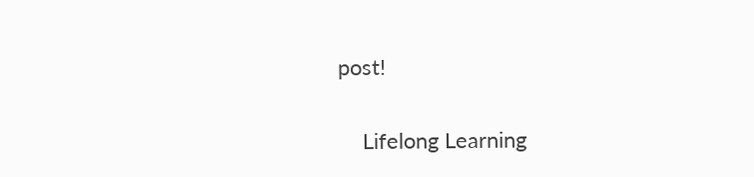post!

    Lifelong Learning